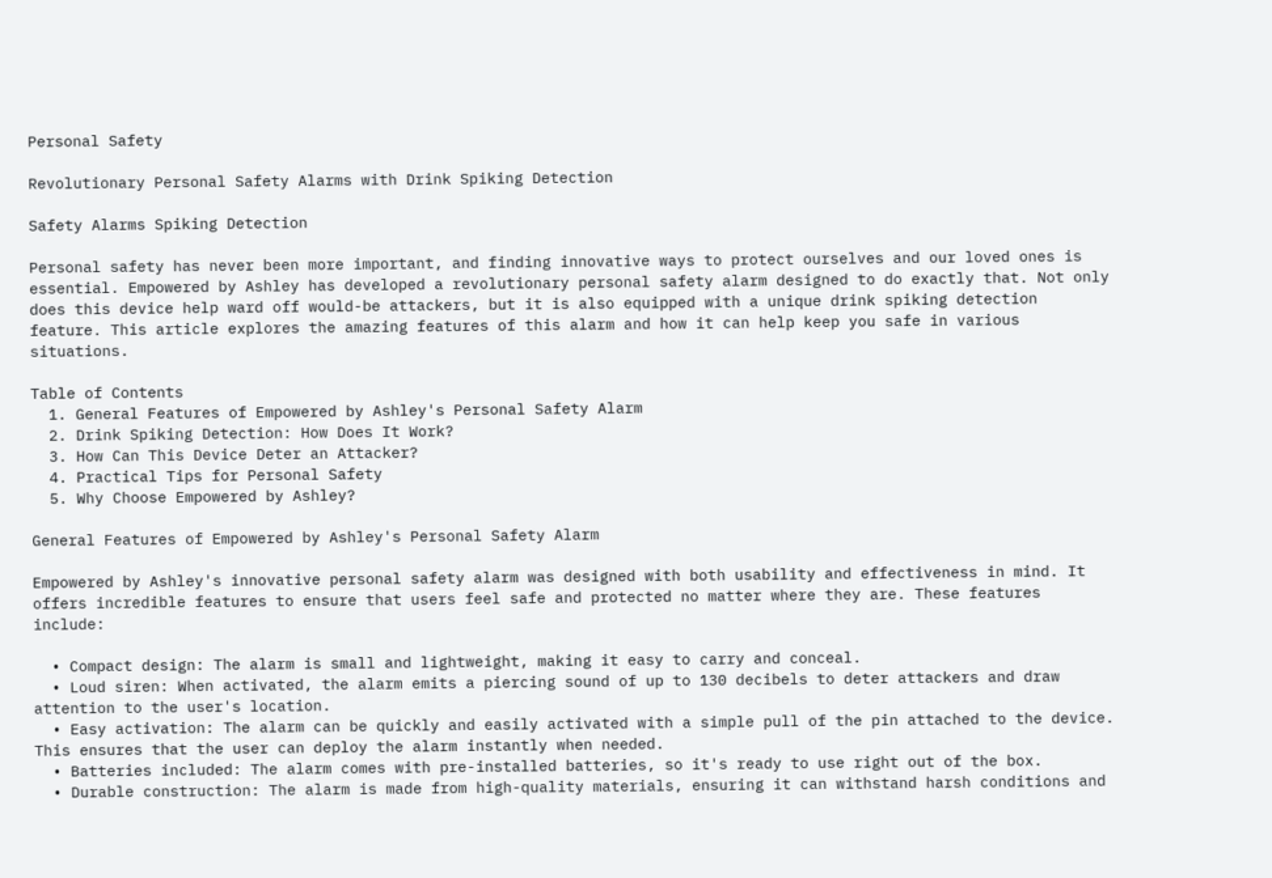Personal Safety

Revolutionary Personal Safety Alarms with Drink Spiking Detection

Safety Alarms Spiking Detection

Personal safety has never been more important, and finding innovative ways to protect ourselves and our loved ones is essential. Empowered by Ashley has developed a revolutionary personal safety alarm designed to do exactly that. Not only does this device help ward off would-be attackers, but it is also equipped with a unique drink spiking detection feature. This article explores the amazing features of this alarm and how it can help keep you safe in various situations.

Table of Contents
  1. General Features of Empowered by Ashley's Personal Safety Alarm
  2. Drink Spiking Detection: How Does It Work?
  3. How Can This Device Deter an Attacker?
  4. Practical Tips for Personal Safety
  5. Why Choose Empowered by Ashley?

General Features of Empowered by Ashley's Personal Safety Alarm

Empowered by Ashley's innovative personal safety alarm was designed with both usability and effectiveness in mind. It offers incredible features to ensure that users feel safe and protected no matter where they are. These features include:

  • Compact design: The alarm is small and lightweight, making it easy to carry and conceal.
  • Loud siren: When activated, the alarm emits a piercing sound of up to 130 decibels to deter attackers and draw attention to the user's location.
  • Easy activation: The alarm can be quickly and easily activated with a simple pull of the pin attached to the device. This ensures that the user can deploy the alarm instantly when needed.
  • Batteries included: The alarm comes with pre-installed batteries, so it's ready to use right out of the box.
  • Durable construction: The alarm is made from high-quality materials, ensuring it can withstand harsh conditions and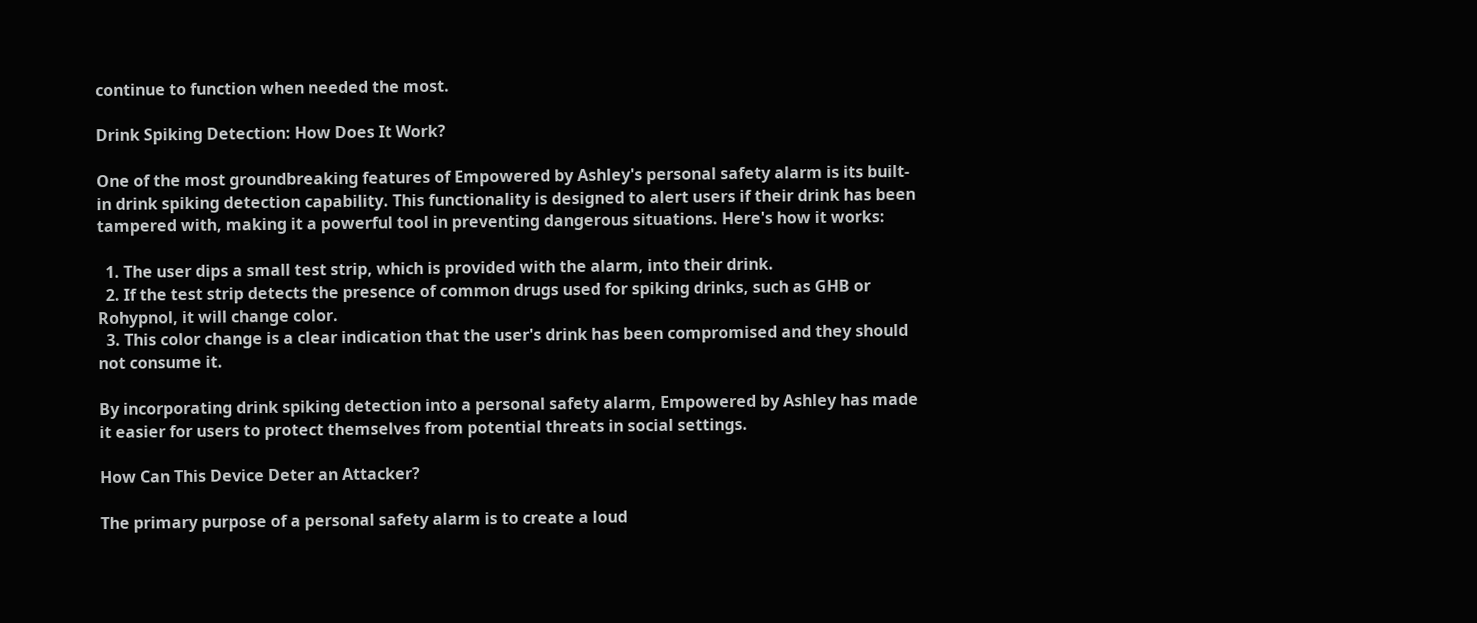continue to function when needed the most.

Drink Spiking Detection: How Does It Work?

One of the most groundbreaking features of Empowered by Ashley's personal safety alarm is its built-in drink spiking detection capability. This functionality is designed to alert users if their drink has been tampered with, making it a powerful tool in preventing dangerous situations. Here's how it works:

  1. The user dips a small test strip, which is provided with the alarm, into their drink.
  2. If the test strip detects the presence of common drugs used for spiking drinks, such as GHB or Rohypnol, it will change color.
  3. This color change is a clear indication that the user's drink has been compromised and they should not consume it.

By incorporating drink spiking detection into a personal safety alarm, Empowered by Ashley has made it easier for users to protect themselves from potential threats in social settings.

How Can This Device Deter an Attacker?

The primary purpose of a personal safety alarm is to create a loud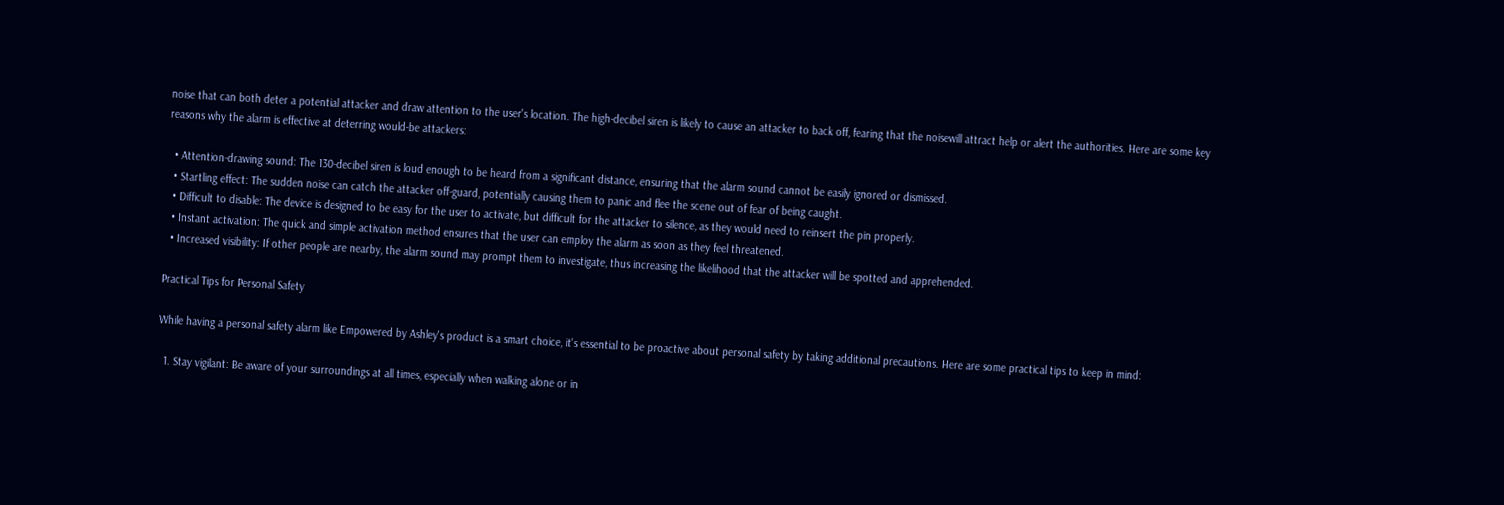noise that can both deter a potential attacker and draw attention to the user's location. The high-decibel siren is likely to cause an attacker to back off, fearing that the noisewill attract help or alert the authorities. Here are some key reasons why the alarm is effective at deterring would-be attackers:

  • Attention-drawing sound: The 130-decibel siren is loud enough to be heard from a significant distance, ensuring that the alarm sound cannot be easily ignored or dismissed.
  • Startling effect: The sudden noise can catch the attacker off-guard, potentially causing them to panic and flee the scene out of fear of being caught.
  • Difficult to disable: The device is designed to be easy for the user to activate, but difficult for the attacker to silence, as they would need to reinsert the pin properly.
  • Instant activation: The quick and simple activation method ensures that the user can employ the alarm as soon as they feel threatened.
  • Increased visibility: If other people are nearby, the alarm sound may prompt them to investigate, thus increasing the likelihood that the attacker will be spotted and apprehended.

Practical Tips for Personal Safety

While having a personal safety alarm like Empowered by Ashley's product is a smart choice, it's essential to be proactive about personal safety by taking additional precautions. Here are some practical tips to keep in mind:

  1. Stay vigilant: Be aware of your surroundings at all times, especially when walking alone or in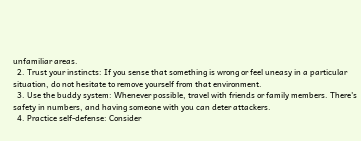unfamiliar areas.
  2. Trust your instincts: If you sense that something is wrong or feel uneasy in a particular situation, do not hesitate to remove yourself from that environment.
  3. Use the buddy system: Whenever possible, travel with friends or family members. There's safety in numbers, and having someone with you can deter attackers.
  4. Practice self-defense: Consider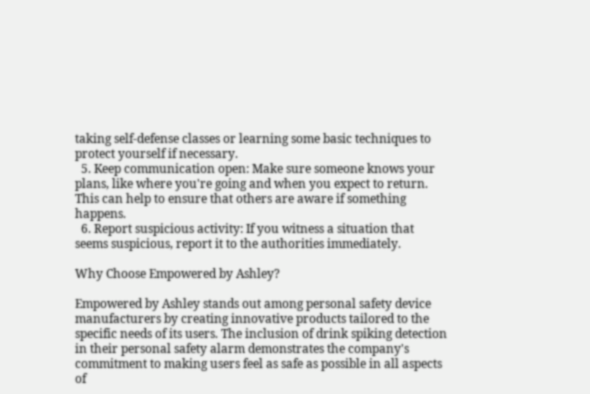taking self-defense classes or learning some basic techniques to protect yourself if necessary.
  5. Keep communication open: Make sure someone knows your plans, like where you're going and when you expect to return. This can help to ensure that others are aware if something happens.
  6. Report suspicious activity: If you witness a situation that seems suspicious, report it to the authorities immediately.

Why Choose Empowered by Ashley?

Empowered by Ashley stands out among personal safety device manufacturers by creating innovative products tailored to the specific needs of its users. The inclusion of drink spiking detection in their personal safety alarm demonstrates the company's commitment to making users feel as safe as possible in all aspects of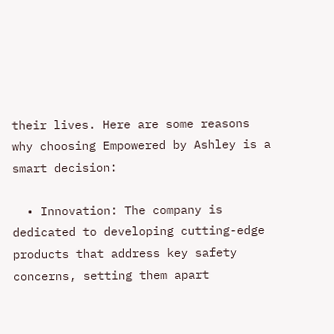their lives. Here are some reasons why choosing Empowered by Ashley is a smart decision:

  • Innovation: The company is dedicated to developing cutting-edge products that address key safety concerns, setting them apart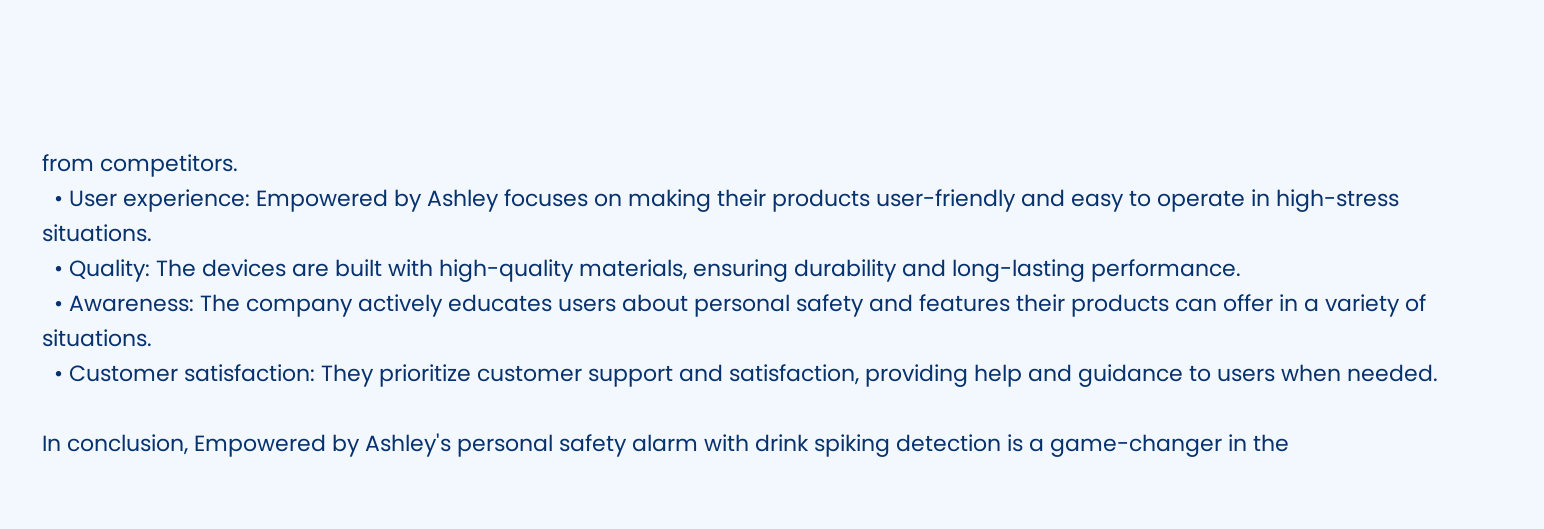from competitors.
  • User experience: Empowered by Ashley focuses on making their products user-friendly and easy to operate in high-stress situations.
  • Quality: The devices are built with high-quality materials, ensuring durability and long-lasting performance.
  • Awareness: The company actively educates users about personal safety and features their products can offer in a variety of situations.
  • Customer satisfaction: They prioritize customer support and satisfaction, providing help and guidance to users when needed.

In conclusion, Empowered by Ashley's personal safety alarm with drink spiking detection is a game-changer in the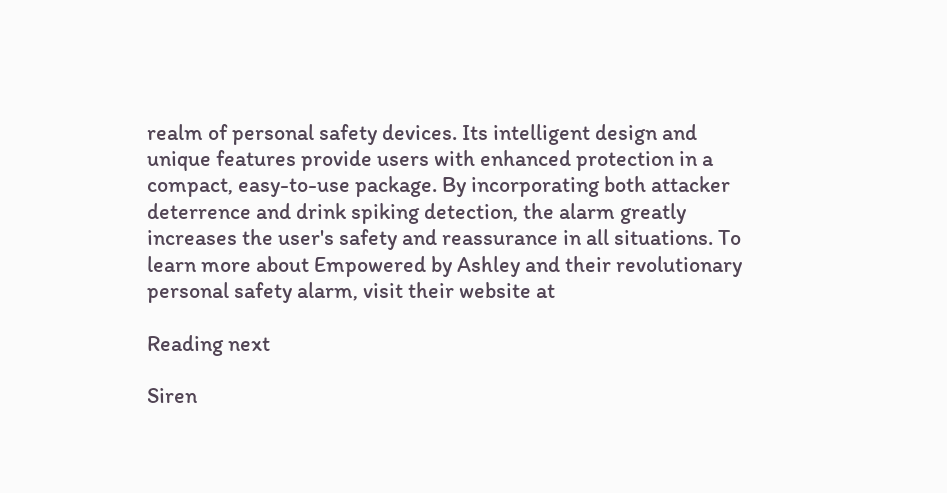realm of personal safety devices. Its intelligent design and unique features provide users with enhanced protection in a compact, easy-to-use package. By incorporating both attacker deterrence and drink spiking detection, the alarm greatly increases the user's safety and reassurance in all situations. To learn more about Empowered by Ashley and their revolutionary personal safety alarm, visit their website at

Reading next

Siren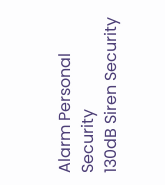Alarm Personal Security
130dB Siren Security